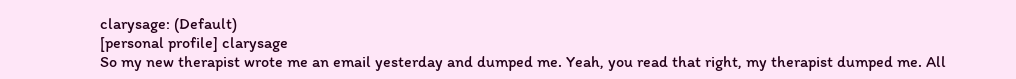clarysage: (Default)
[personal profile] clarysage
So my new therapist wrote me an email yesterday and dumped me. Yeah, you read that right, my therapist dumped me. All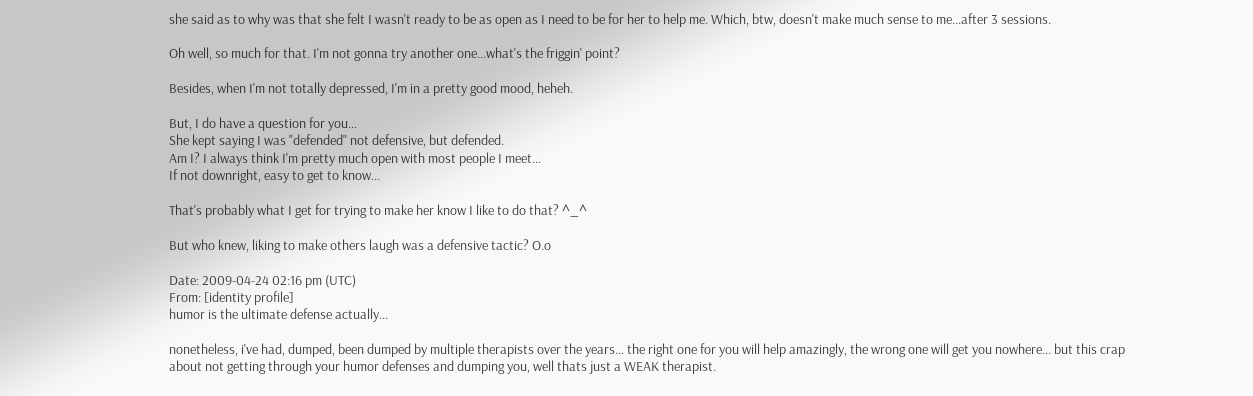she said as to why was that she felt I wasn't ready to be as open as I need to be for her to help me. Which, btw, doesn't make much sense to me...after 3 sessions.

Oh well, so much for that. I'm not gonna try another one...what's the friggin' point?

Besides, when I'm not totally depressed, I'm in a pretty good mood, heheh.

But, I do have a question for you...
She kept saying I was "defended" not defensive, but defended.
Am I? I always think I'm pretty much open with most people I meet...
If not downright, easy to get to know...

That's probably what I get for trying to make her know I like to do that? ^_^

But who knew, liking to make others laugh was a defensive tactic? O.o

Date: 2009-04-24 02:16 pm (UTC)
From: [identity profile]
humor is the ultimate defense actually...

nonetheless, i've had, dumped, been dumped by multiple therapists over the years... the right one for you will help amazingly, the wrong one will get you nowhere... but this crap about not getting through your humor defenses and dumping you, well thats just a WEAK therapist.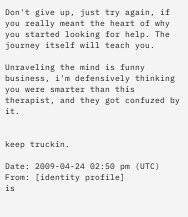Don't give up, just try again, if you really meant the heart of why you started looking for help. The journey itself will teach you.

Unraveling the mind is funny business, i'm defensively thinking you were smarter than this therapist, and they got confuzed by it.


keep truckin.

Date: 2009-04-24 02:50 pm (UTC)
From: [identity profile]
is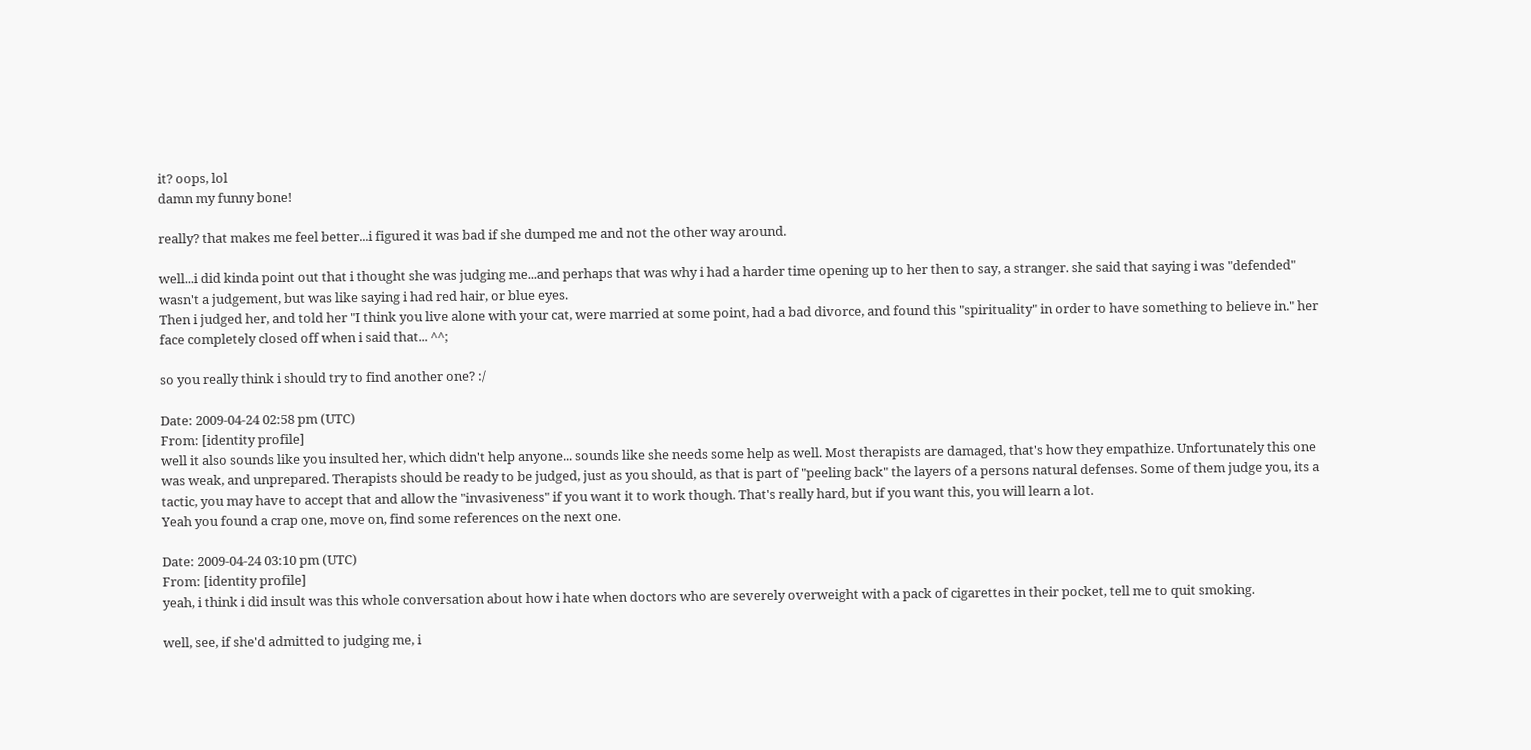it? oops, lol
damn my funny bone!

really? that makes me feel better...i figured it was bad if she dumped me and not the other way around.

well...i did kinda point out that i thought she was judging me...and perhaps that was why i had a harder time opening up to her then to say, a stranger. she said that saying i was "defended" wasn't a judgement, but was like saying i had red hair, or blue eyes.
Then i judged her, and told her "I think you live alone with your cat, were married at some point, had a bad divorce, and found this "spirituality" in order to have something to believe in." her face completely closed off when i said that... ^^;

so you really think i should try to find another one? :/

Date: 2009-04-24 02:58 pm (UTC)
From: [identity profile]
well it also sounds like you insulted her, which didn't help anyone... sounds like she needs some help as well. Most therapists are damaged, that's how they empathize. Unfortunately this one was weak, and unprepared. Therapists should be ready to be judged, just as you should, as that is part of "peeling back" the layers of a persons natural defenses. Some of them judge you, its a tactic, you may have to accept that and allow the "invasiveness" if you want it to work though. That's really hard, but if you want this, you will learn a lot.
Yeah you found a crap one, move on, find some references on the next one.

Date: 2009-04-24 03:10 pm (UTC)
From: [identity profile]
yeah, i think i did insult was this whole conversation about how i hate when doctors who are severely overweight with a pack of cigarettes in their pocket, tell me to quit smoking.

well, see, if she'd admitted to judging me, i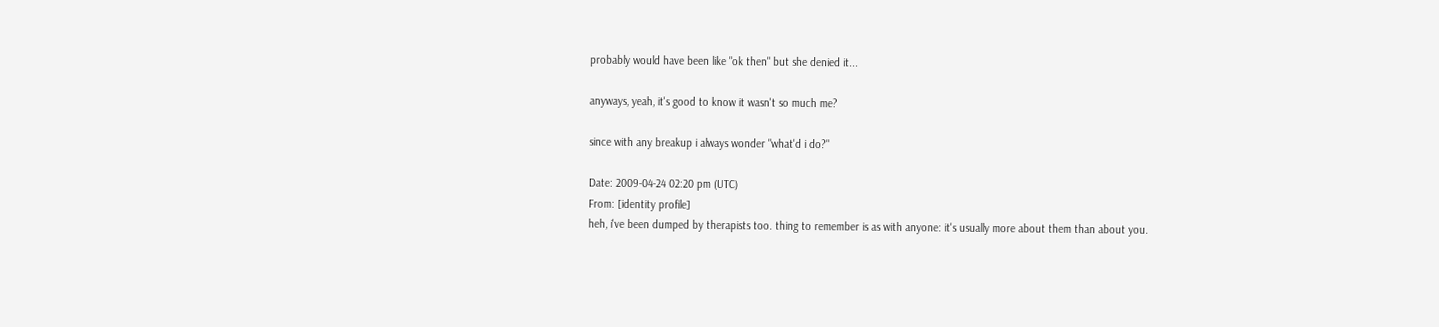probably would have been like "ok then" but she denied it...

anyways, yeah, it's good to know it wasn't so much me?

since with any breakup i always wonder "what'd i do?"

Date: 2009-04-24 02:20 pm (UTC)
From: [identity profile]
heh, i've been dumped by therapists too. thing to remember is as with anyone: it's usually more about them than about you.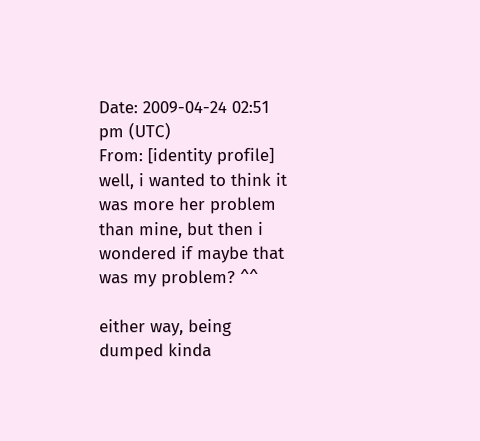Date: 2009-04-24 02:51 pm (UTC)
From: [identity profile]
well, i wanted to think it was more her problem than mine, but then i wondered if maybe that was my problem? ^^

either way, being dumped kinda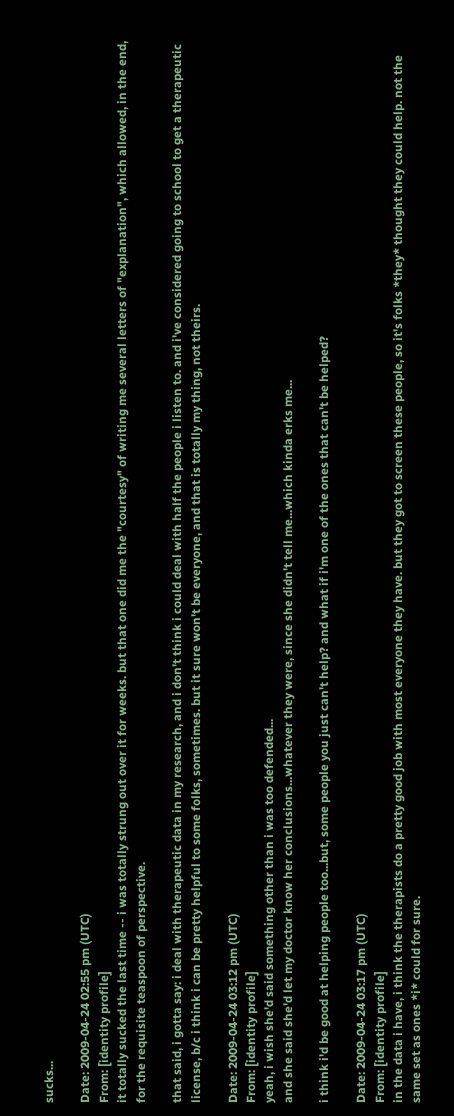sucks...

Date: 2009-04-24 02:55 pm (UTC)
From: [identity profile]
it totally sucked the last time -- i was totally strung out over it for weeks. but that one did me the "courtesy" of writing me several letters of "explanation", which allowed, in the end, for the requisite teaspoon of perspective.

that said, i gotta say: i deal with therapeutic data in my research, and i don't think i could deal with half the people i listen to. and i've considered going to school to get a therapeutic license, b/c i think i can be pretty helpful to some folks, sometimes. but it sure won't be everyone, and that is totally my thing, not theirs.

Date: 2009-04-24 03:12 pm (UTC)
From: [identity profile]
yeah, i wish she'd said something other than i was too defended...
and she said she'd let my doctor know her conclusions...whatever they were, since she didn't tell me...which kinda erks me...

i think i'd be good at helping people too...but, some people you just can't help? and what if i'm one of the ones that can't be helped?

Date: 2009-04-24 03:17 pm (UTC)
From: [identity profile]
in the data i have, i think the therapists do a pretty good job with most everyone they have. but they got to screen these people, so it's folks *they* thought they could help. not the same set as ones *i* could for sure.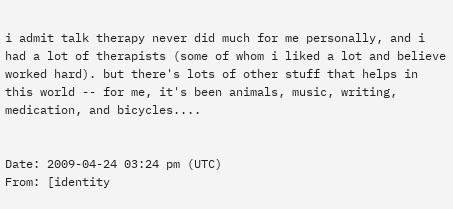i admit talk therapy never did much for me personally, and i had a lot of therapists (some of whom i liked a lot and believe worked hard). but there's lots of other stuff that helps in this world -- for me, it's been animals, music, writing, medication, and bicycles....


Date: 2009-04-24 03:24 pm (UTC)
From: [identity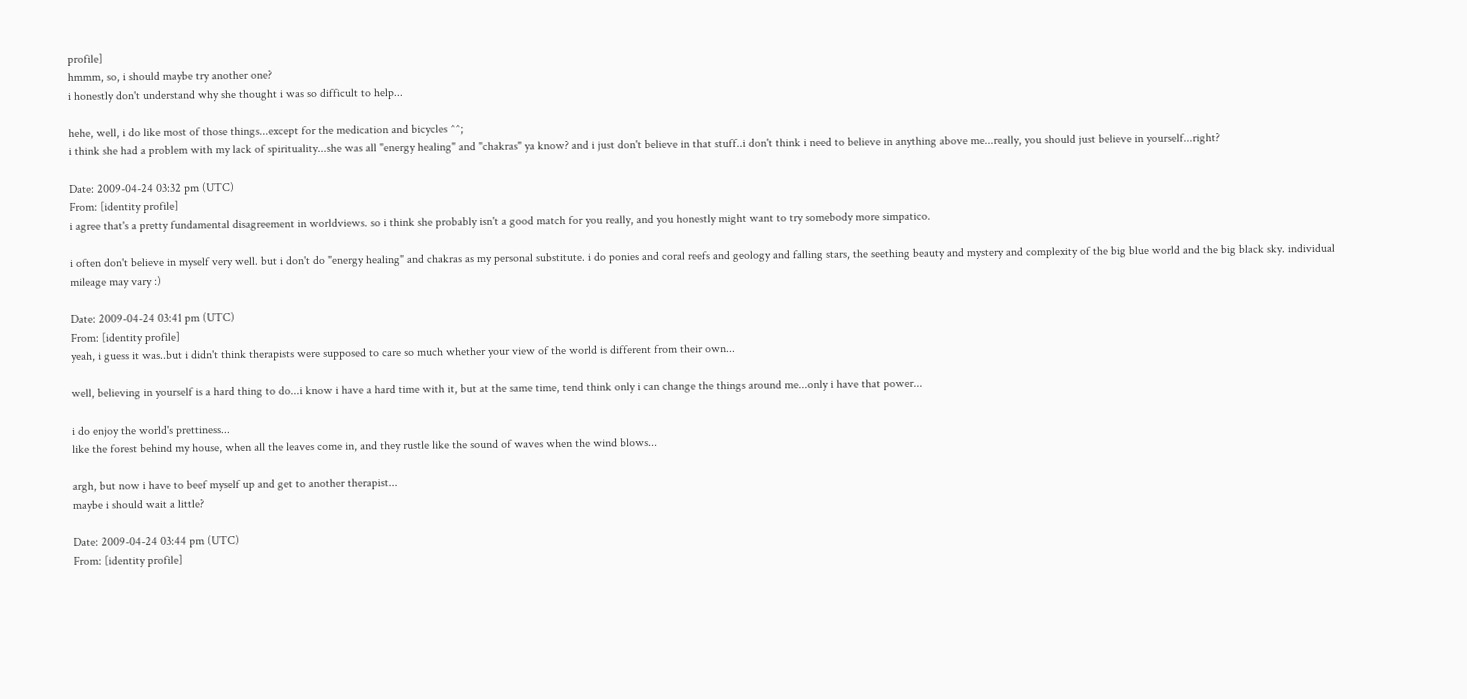profile]
hmmm, so, i should maybe try another one?
i honestly don't understand why she thought i was so difficult to help...

hehe, well, i do like most of those things...except for the medication and bicycles ^^;
i think she had a problem with my lack of spirituality...she was all "energy healing" and "chakras" ya know? and i just don't believe in that stuff..i don't think i need to believe in anything above me...really, you should just believe in yourself...right?

Date: 2009-04-24 03:32 pm (UTC)
From: [identity profile]
i agree that's a pretty fundamental disagreement in worldviews. so i think she probably isn't a good match for you really, and you honestly might want to try somebody more simpatico.

i often don't believe in myself very well. but i don't do "energy healing" and chakras as my personal substitute. i do ponies and coral reefs and geology and falling stars, the seething beauty and mystery and complexity of the big blue world and the big black sky. individual mileage may vary :)

Date: 2009-04-24 03:41 pm (UTC)
From: [identity profile]
yeah, i guess it was..but i didn't think therapists were supposed to care so much whether your view of the world is different from their own...

well, believing in yourself is a hard thing to do...i know i have a hard time with it, but at the same time, tend think only i can change the things around me...only i have that power...

i do enjoy the world's prettiness...
like the forest behind my house, when all the leaves come in, and they rustle like the sound of waves when the wind blows...

argh, but now i have to beef myself up and get to another therapist...
maybe i should wait a little?

Date: 2009-04-24 03:44 pm (UTC)
From: [identity profile]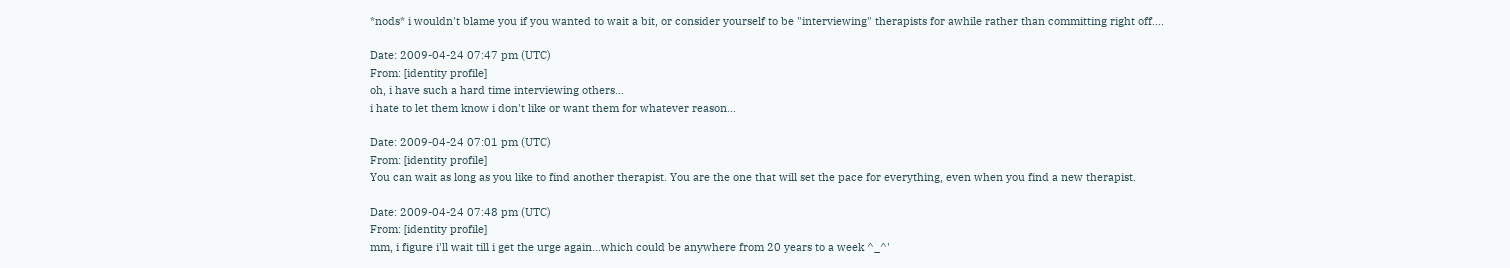*nods* i wouldn't blame you if you wanted to wait a bit, or consider yourself to be "interviewing" therapists for awhile rather than committing right off....

Date: 2009-04-24 07:47 pm (UTC)
From: [identity profile]
oh, i have such a hard time interviewing others...
i hate to let them know i don't like or want them for whatever reason...

Date: 2009-04-24 07:01 pm (UTC)
From: [identity profile]
You can wait as long as you like to find another therapist. You are the one that will set the pace for everything, even when you find a new therapist.

Date: 2009-04-24 07:48 pm (UTC)
From: [identity profile]
mm, i figure i'll wait till i get the urge again...which could be anywhere from 20 years to a week ^_^'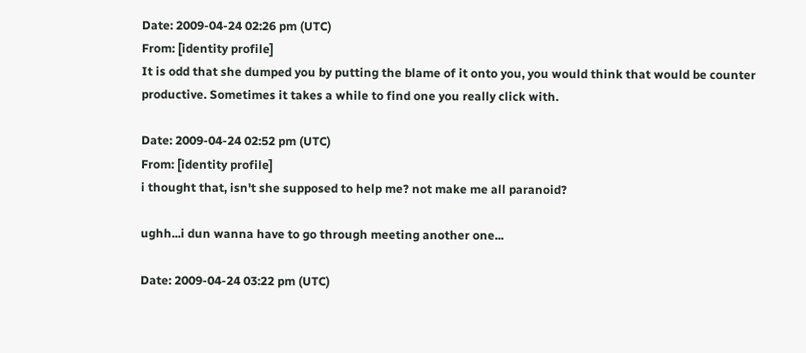Date: 2009-04-24 02:26 pm (UTC)
From: [identity profile]
It is odd that she dumped you by putting the blame of it onto you, you would think that would be counter productive. Sometimes it takes a while to find one you really click with.

Date: 2009-04-24 02:52 pm (UTC)
From: [identity profile]
i thought that, isn't she supposed to help me? not make me all paranoid?

ughh...i dun wanna have to go through meeting another one...

Date: 2009-04-24 03:22 pm (UTC)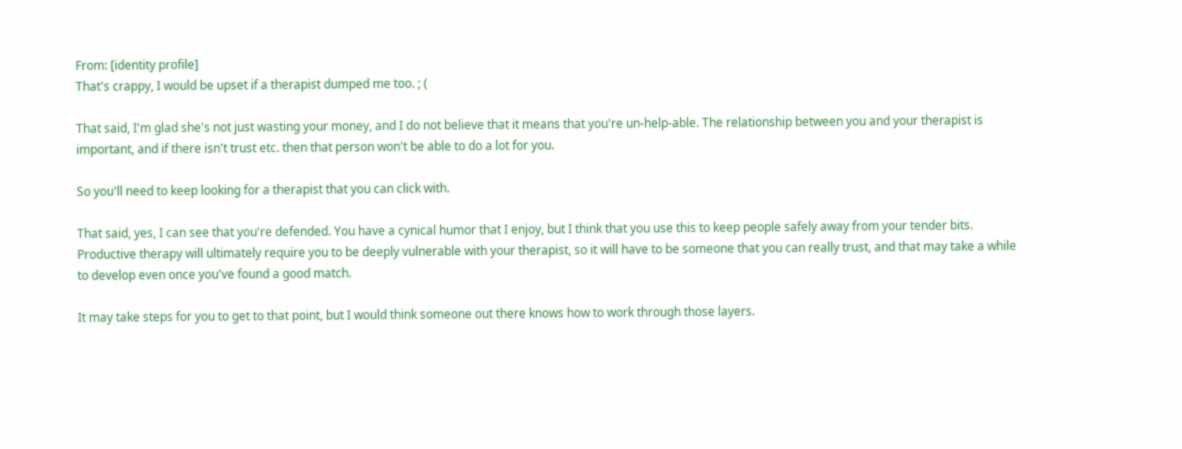From: [identity profile]
That's crappy, I would be upset if a therapist dumped me too. ; (

That said, I'm glad she's not just wasting your money, and I do not believe that it means that you're un-help-able. The relationship between you and your therapist is important, and if there isn't trust etc. then that person won't be able to do a lot for you.

So you'll need to keep looking for a therapist that you can click with.

That said, yes, I can see that you're defended. You have a cynical humor that I enjoy, but I think that you use this to keep people safely away from your tender bits. Productive therapy will ultimately require you to be deeply vulnerable with your therapist, so it will have to be someone that you can really trust, and that may take a while to develop even once you've found a good match.

It may take steps for you to get to that point, but I would think someone out there knows how to work through those layers.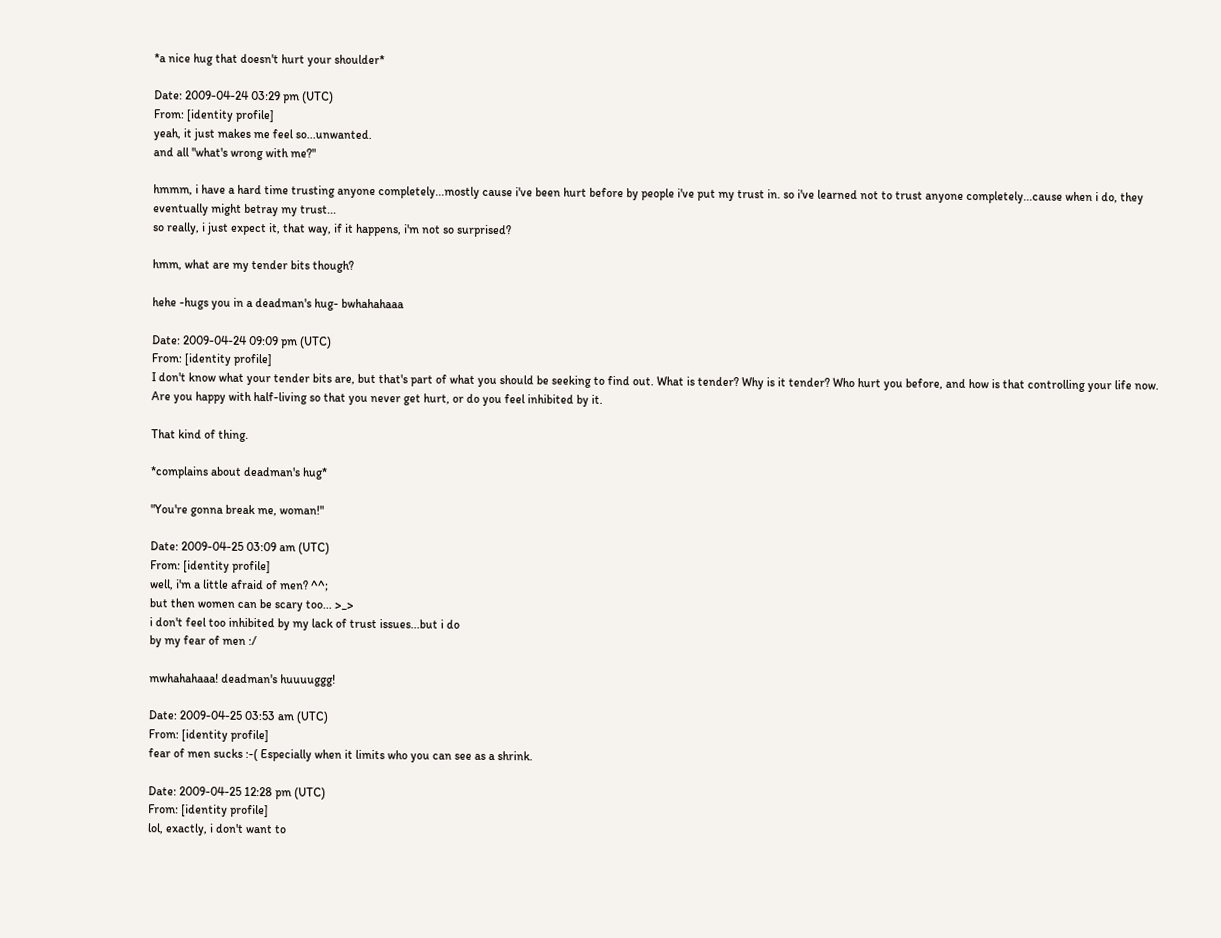*a nice hug that doesn't hurt your shoulder*

Date: 2009-04-24 03:29 pm (UTC)
From: [identity profile]
yeah, it just makes me feel so...unwanted.
and all "what's wrong with me?"

hmmm, i have a hard time trusting anyone completely...mostly cause i've been hurt before by people i've put my trust in. so i've learned not to trust anyone completely...cause when i do, they eventually might betray my trust...
so really, i just expect it, that way, if it happens, i'm not so surprised?

hmm, what are my tender bits though?

hehe -hugs you in a deadman's hug- bwhahahaaa

Date: 2009-04-24 09:09 pm (UTC)
From: [identity profile]
I don't know what your tender bits are, but that's part of what you should be seeking to find out. What is tender? Why is it tender? Who hurt you before, and how is that controlling your life now. Are you happy with half-living so that you never get hurt, or do you feel inhibited by it.

That kind of thing.

*complains about deadman's hug*

"You're gonna break me, woman!"

Date: 2009-04-25 03:09 am (UTC)
From: [identity profile]
well, i'm a little afraid of men? ^^;
but then women can be scary too... >_>
i don't feel too inhibited by my lack of trust issues...but i do
by my fear of men :/

mwhahahaaa! deadman's huuuuggg!

Date: 2009-04-25 03:53 am (UTC)
From: [identity profile]
fear of men sucks :-( Especially when it limits who you can see as a shrink.

Date: 2009-04-25 12:28 pm (UTC)
From: [identity profile]
lol, exactly, i don't want to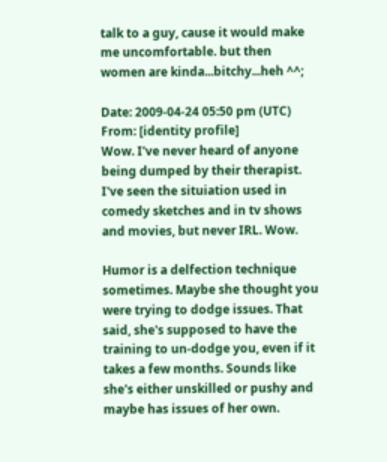talk to a guy, cause it would make me uncomfortable. but then women are kinda...bitchy...heh ^^;

Date: 2009-04-24 05:50 pm (UTC)
From: [identity profile]
Wow. I've never heard of anyone being dumped by their therapist. I've seen the situiation used in comedy sketches and in tv shows and movies, but never IRL. Wow.

Humor is a delfection technique sometimes. Maybe she thought you were trying to dodge issues. That said, she's supposed to have the training to un-dodge you, even if it takes a few months. Sounds like she's either unskilled or pushy and maybe has issues of her own.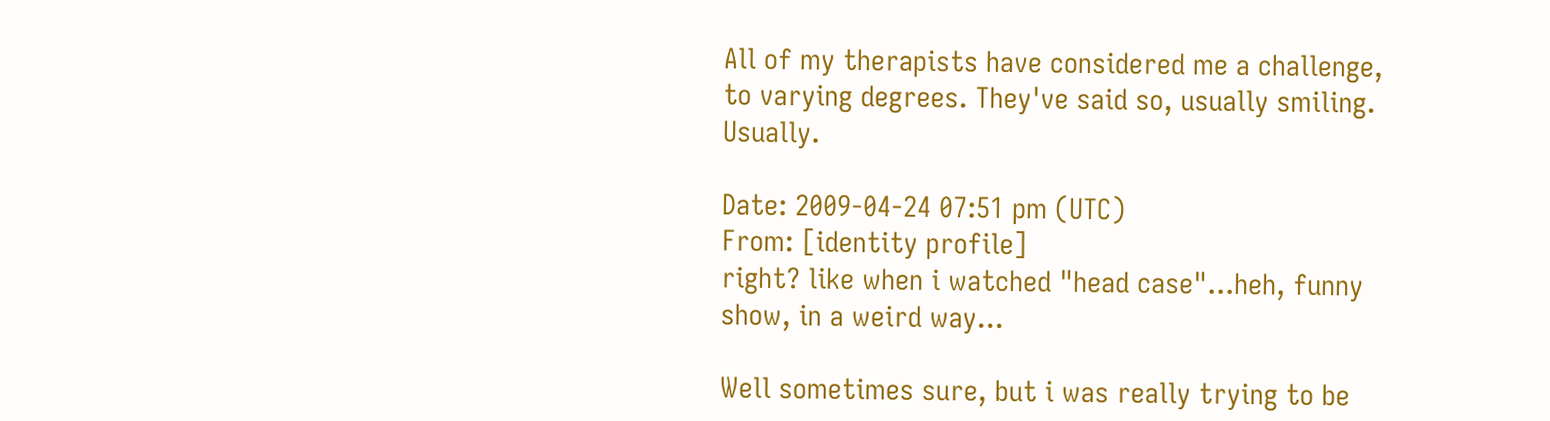All of my therapists have considered me a challenge, to varying degrees. They've said so, usually smiling. Usually.

Date: 2009-04-24 07:51 pm (UTC)
From: [identity profile]
right? like when i watched "head case"...heh, funny show, in a weird way...

Well sometimes sure, but i was really trying to be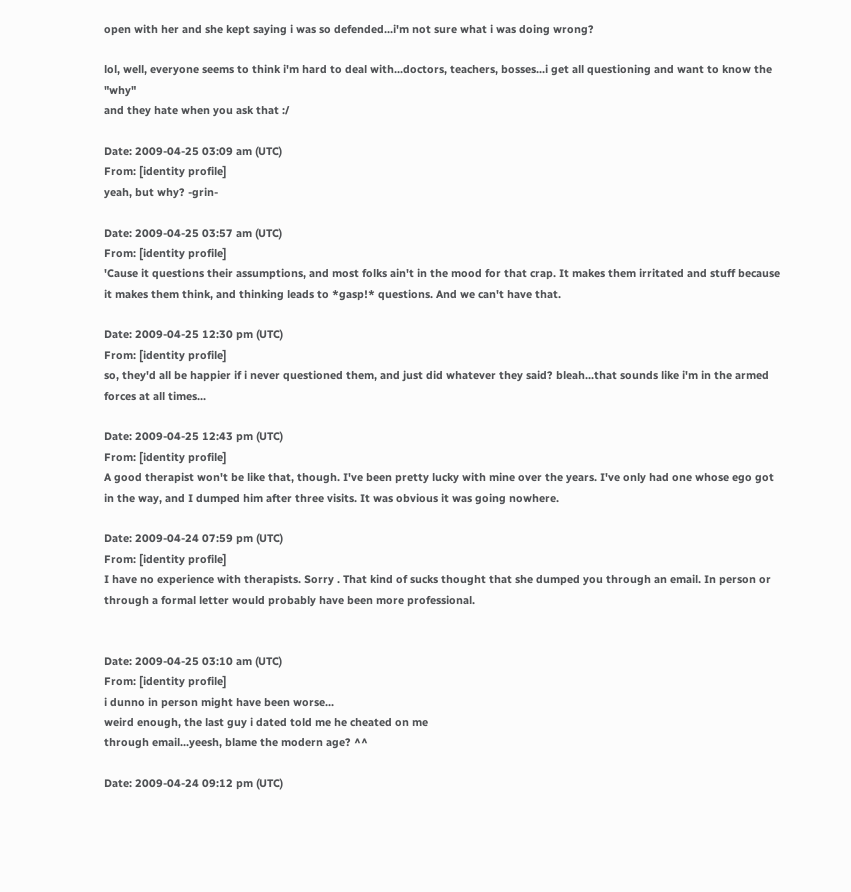open with her and she kept saying i was so defended...i'm not sure what i was doing wrong?

lol, well, everyone seems to think i'm hard to deal with...doctors, teachers, bosses...i get all questioning and want to know the "why"
and they hate when you ask that :/

Date: 2009-04-25 03:09 am (UTC)
From: [identity profile]
yeah, but why? -grin-

Date: 2009-04-25 03:57 am (UTC)
From: [identity profile]
'Cause it questions their assumptions, and most folks ain't in the mood for that crap. It makes them irritated and stuff because it makes them think, and thinking leads to *gasp!* questions. And we can't have that.

Date: 2009-04-25 12:30 pm (UTC)
From: [identity profile]
so, they'd all be happier if i never questioned them, and just did whatever they said? bleah...that sounds like i'm in the armed forces at all times...

Date: 2009-04-25 12:43 pm (UTC)
From: [identity profile]
A good therapist won't be like that, though. I've been pretty lucky with mine over the years. I've only had one whose ego got in the way, and I dumped him after three visits. It was obvious it was going nowhere.

Date: 2009-04-24 07:59 pm (UTC)
From: [identity profile]
I have no experience with therapists. Sorry . That kind of sucks thought that she dumped you through an email. In person or through a formal letter would probably have been more professional.


Date: 2009-04-25 03:10 am (UTC)
From: [identity profile]
i dunno in person might have been worse...
weird enough, the last guy i dated told me he cheated on me
through email...yeesh, blame the modern age? ^^

Date: 2009-04-24 09:12 pm (UTC)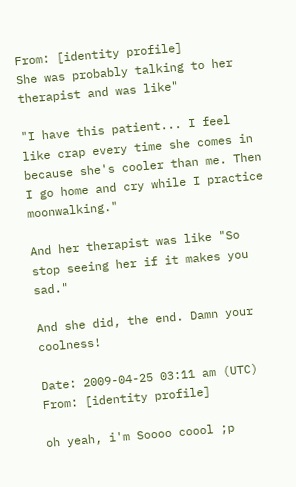From: [identity profile]
She was probably talking to her therapist and was like"

"I have this patient... I feel like crap every time she comes in because she's cooler than me. Then I go home and cry while I practice moonwalking."

And her therapist was like "So stop seeing her if it makes you sad."

And she did, the end. Damn your coolness!

Date: 2009-04-25 03:11 am (UTC)
From: [identity profile]

oh yeah, i'm Soooo coool ;p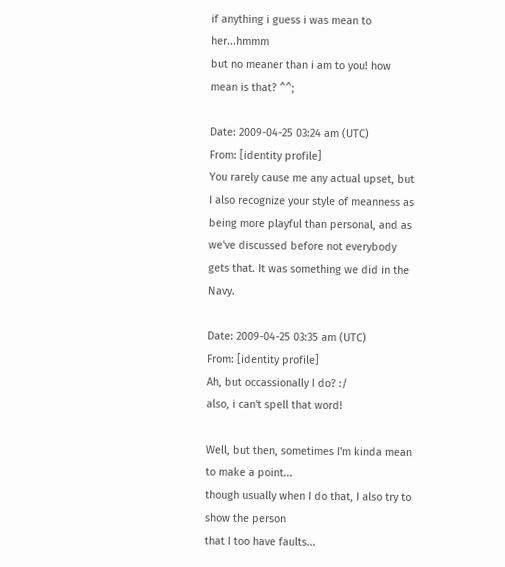if anything i guess i was mean to her...hmmm
but no meaner than i am to you! how mean is that? ^^;

Date: 2009-04-25 03:24 am (UTC)
From: [identity profile]
You rarely cause me any actual upset, but I also recognize your style of meanness as being more playful than personal, and as we've discussed before not everybody gets that. It was something we did in the Navy.

Date: 2009-04-25 03:35 am (UTC)
From: [identity profile]
Ah, but occassionally I do? :/
also, i can't spell that word!

Well, but then, sometimes I'm kinda mean to make a point...
though usually when I do that, I also try to show the person
that I too have faults...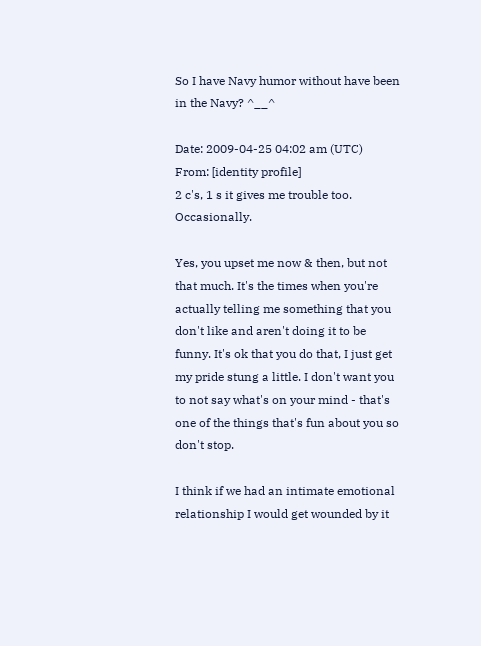So I have Navy humor without have been in the Navy? ^__^

Date: 2009-04-25 04:02 am (UTC)
From: [identity profile]
2 c's, 1 s it gives me trouble too. Occasionally.

Yes, you upset me now & then, but not that much. It's the times when you're actually telling me something that you don't like and aren't doing it to be funny. It's ok that you do that, I just get my pride stung a little. I don't want you to not say what's on your mind - that's one of the things that's fun about you so don't stop.

I think if we had an intimate emotional relationship I would get wounded by it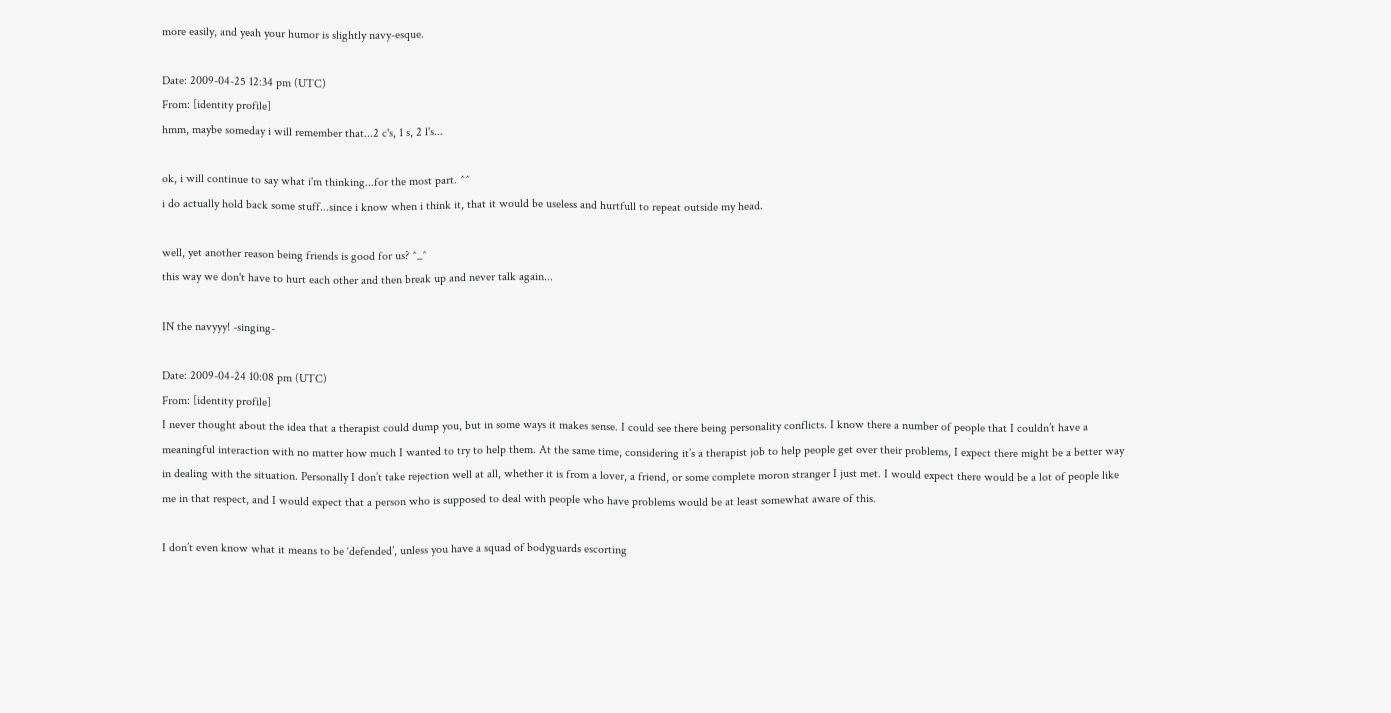more easily, and yeah your humor is slightly navy-esque.

Date: 2009-04-25 12:34 pm (UTC)
From: [identity profile]
hmm, maybe someday i will remember that...2 c's, 1 s, 2 l's...

ok, i will continue to say what i'm thinking...for the most part. ^^
i do actually hold back some stuff...since i know when i think it, that it would be useless and hurtfull to repeat outside my head.

well, yet another reason being friends is good for us? ^_^
this way we don't have to hurt each other and then break up and never talk again...

IN the navyyy! -singing-

Date: 2009-04-24 10:08 pm (UTC)
From: [identity profile]
I never thought about the idea that a therapist could dump you, but in some ways it makes sense. I could see there being personality conflicts. I know there a number of people that I couldn’t have a meaningful interaction with no matter how much I wanted to try to help them. At the same time, considering it’s a therapist job to help people get over their problems, I expect there might be a better way in dealing with the situation. Personally I don’t take rejection well at all, whether it is from a lover, a friend, or some complete moron stranger I just met. I would expect there would be a lot of people like me in that respect, and I would expect that a person who is supposed to deal with people who have problems would be at least somewhat aware of this.

I don’t even know what it means to be ‘defended’, unless you have a squad of bodyguards escorting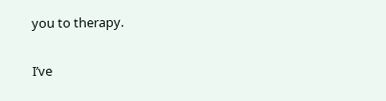you to therapy.

I’ve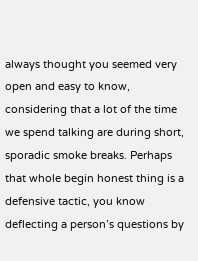always thought you seemed very open and easy to know, considering that a lot of the time we spend talking are during short, sporadic smoke breaks. Perhaps that whole begin honest thing is a defensive tactic, you know deflecting a person’s questions by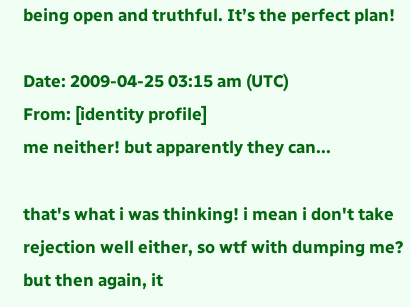being open and truthful. It’s the perfect plan!

Date: 2009-04-25 03:15 am (UTC)
From: [identity profile]
me neither! but apparently they can...

that's what i was thinking! i mean i don't take rejection well either, so wtf with dumping me? but then again, it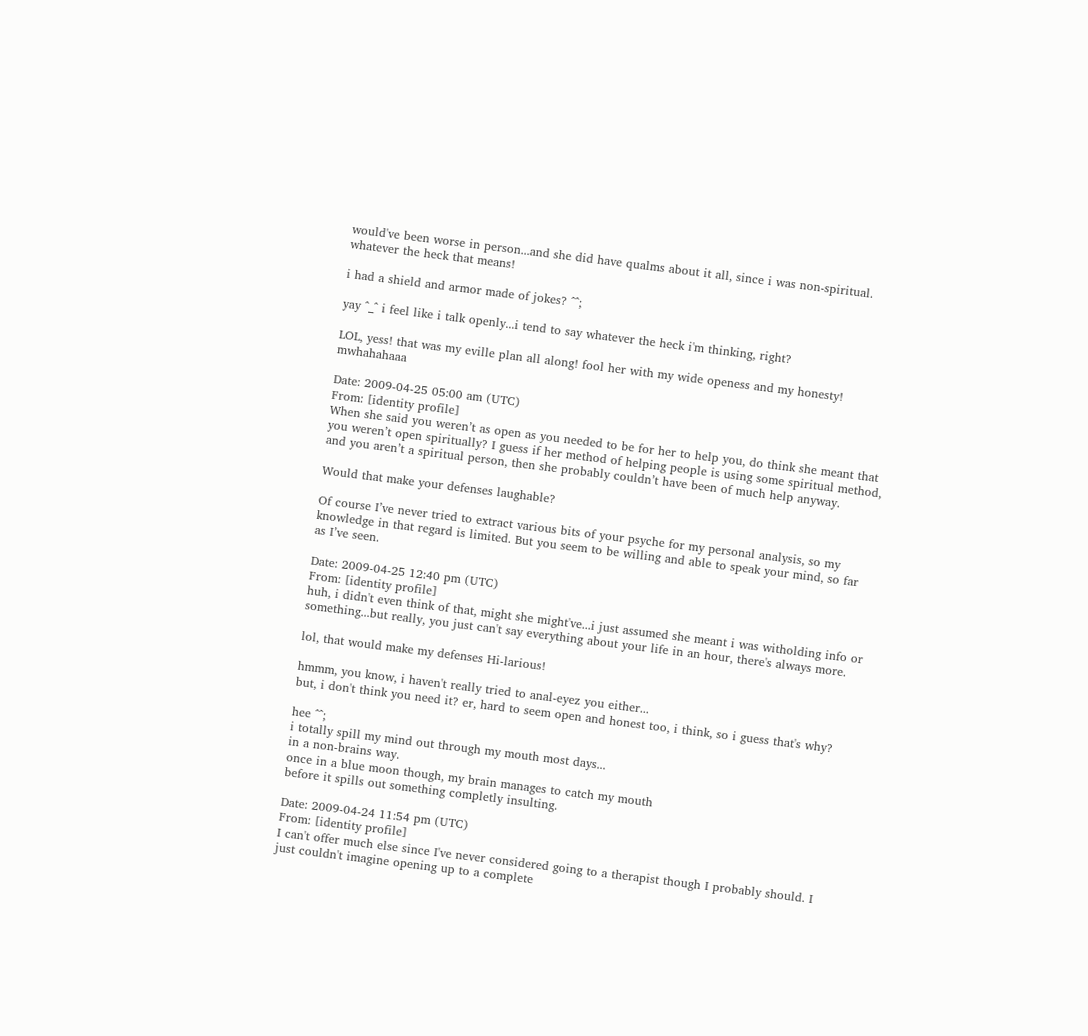would've been worse in person...and she did have qualms about it all, since i was non-spiritual. whatever the heck that means!

i had a shield and armor made of jokes? ^^;

yay ^_^ i feel like i talk openly...i tend to say whatever the heck i'm thinking, right?

LOL, yess! that was my eville plan all along! fool her with my wide openess and my honesty! mwhahahaaa

Date: 2009-04-25 05:00 am (UTC)
From: [identity profile]
When she said you weren’t as open as you needed to be for her to help you, do think she meant that you weren’t open spiritually? I guess if her method of helping people is using some spiritual method, and you aren’t a spiritual person, then she probably couldn’t have been of much help anyway.

Would that make your defenses laughable?

Of course I’ve never tried to extract various bits of your psyche for my personal analysis, so my knowledge in that regard is limited. But you seem to be willing and able to speak your mind, so far as I’ve seen.

Date: 2009-04-25 12:40 pm (UTC)
From: [identity profile]
huh, i didn't even think of that, might she might've...i just assumed she meant i was witholding info or something...but really, you just can't say everything about your life in an hour, there's always more.

lol, that would make my defenses Hi-larious!

hmmm, you know, i haven't really tried to anal-eyez you either...
but, i don't think you need it? er, hard to seem open and honest too, i think, so i guess that's why?

hee ^^;
i totally spill my mind out through my mouth most days...
in a non-brains way.
once in a blue moon though, my brain manages to catch my mouth
before it spills out something completly insulting.

Date: 2009-04-24 11:54 pm (UTC)
From: [identity profile]
I can't offer much else since I've never considered going to a therapist though I probably should. I just couldn't imagine opening up to a complete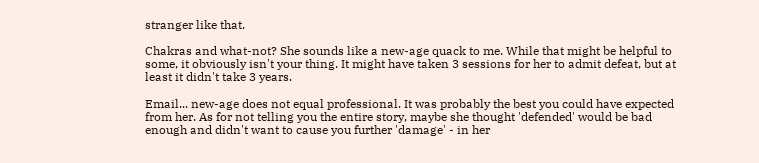stranger like that.

Chakras and what-not? She sounds like a new-age quack to me. While that might be helpful to some, it obviously isn't your thing. It might have taken 3 sessions for her to admit defeat, but at least it didn't take 3 years.

Email... new-age does not equal professional. It was probably the best you could have expected from her. As for not telling you the entire story, maybe she thought 'defended' would be bad enough and didn't want to cause you further 'damage' - in her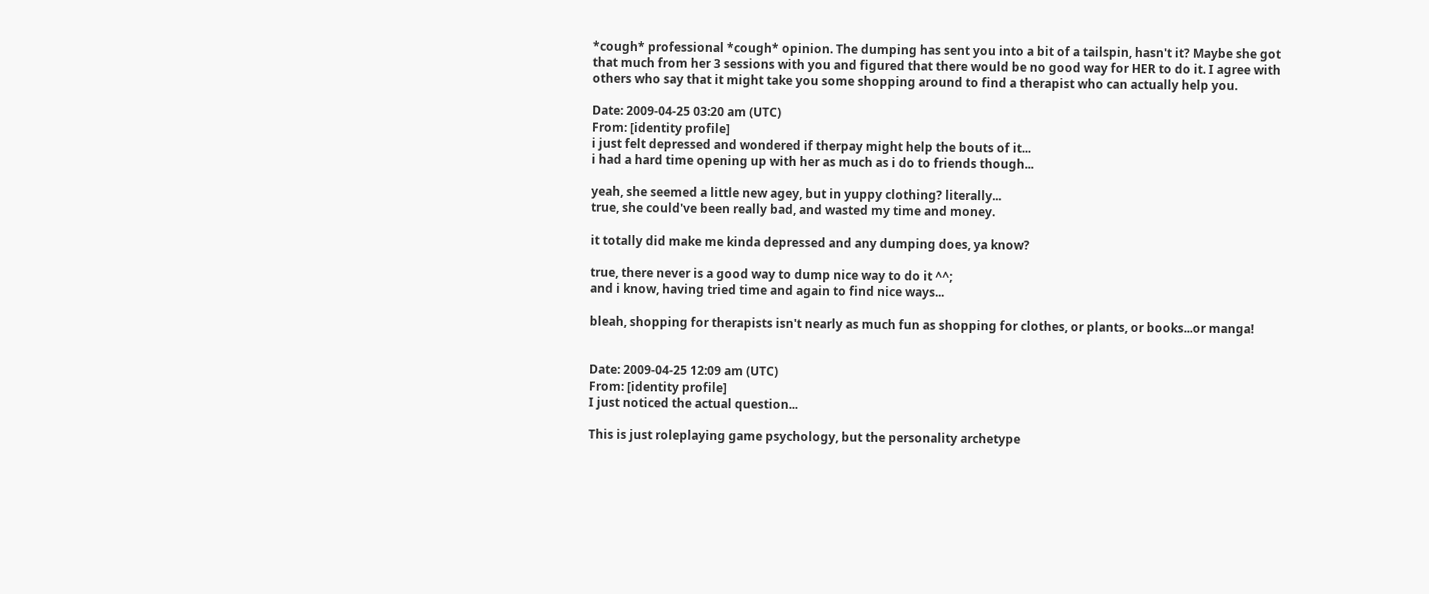*cough* professional *cough* opinion. The dumping has sent you into a bit of a tailspin, hasn't it? Maybe she got that much from her 3 sessions with you and figured that there would be no good way for HER to do it. I agree with others who say that it might take you some shopping around to find a therapist who can actually help you.

Date: 2009-04-25 03:20 am (UTC)
From: [identity profile]
i just felt depressed and wondered if therpay might help the bouts of it...
i had a hard time opening up with her as much as i do to friends though...

yeah, she seemed a little new agey, but in yuppy clothing? literally...
true, she could've been really bad, and wasted my time and money.

it totally did make me kinda depressed and any dumping does, ya know?

true, there never is a good way to dump nice way to do it ^^;
and i know, having tried time and again to find nice ways...

bleah, shopping for therapists isn't nearly as much fun as shopping for clothes, or plants, or books...or manga!


Date: 2009-04-25 12:09 am (UTC)
From: [identity profile]
I just noticed the actual question...

This is just roleplaying game psychology, but the personality archetype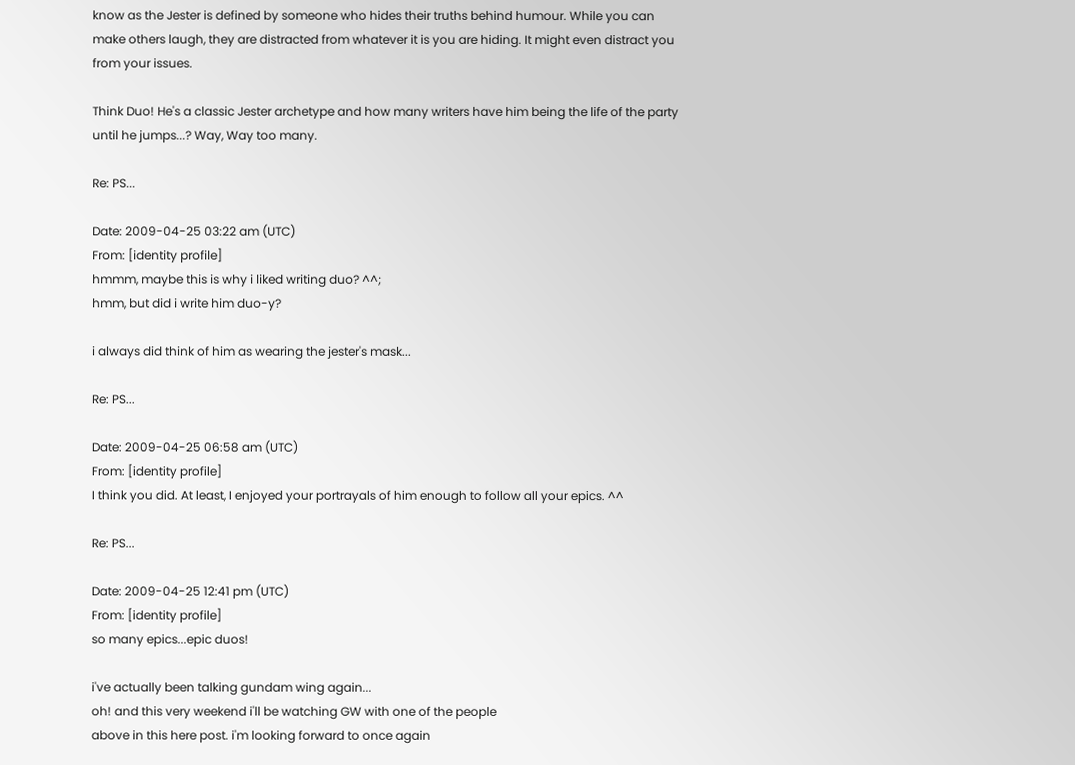know as the Jester is defined by someone who hides their truths behind humour. While you can make others laugh, they are distracted from whatever it is you are hiding. It might even distract you from your issues.

Think Duo! He's a classic Jester archetype and how many writers have him being the life of the party until he jumps...? Way, Way too many.

Re: PS...

Date: 2009-04-25 03:22 am (UTC)
From: [identity profile]
hmmm, maybe this is why i liked writing duo? ^^;
hmm, but did i write him duo-y?

i always did think of him as wearing the jester's mask...

Re: PS...

Date: 2009-04-25 06:58 am (UTC)
From: [identity profile]
I think you did. At least, I enjoyed your portrayals of him enough to follow all your epics. ^^

Re: PS...

Date: 2009-04-25 12:41 pm (UTC)
From: [identity profile]
so many epics...epic duos!

i've actually been talking gundam wing again...
oh! and this very weekend i'll be watching GW with one of the people
above in this here post. i'm looking forward to once again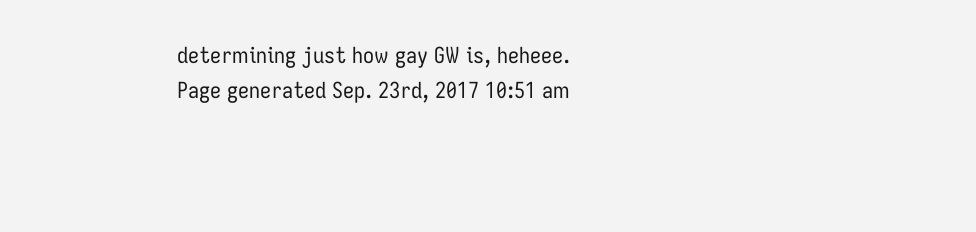determining just how gay GW is, heheee.
Page generated Sep. 23rd, 2017 10:51 am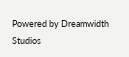Powered by Dreamwidth Studios